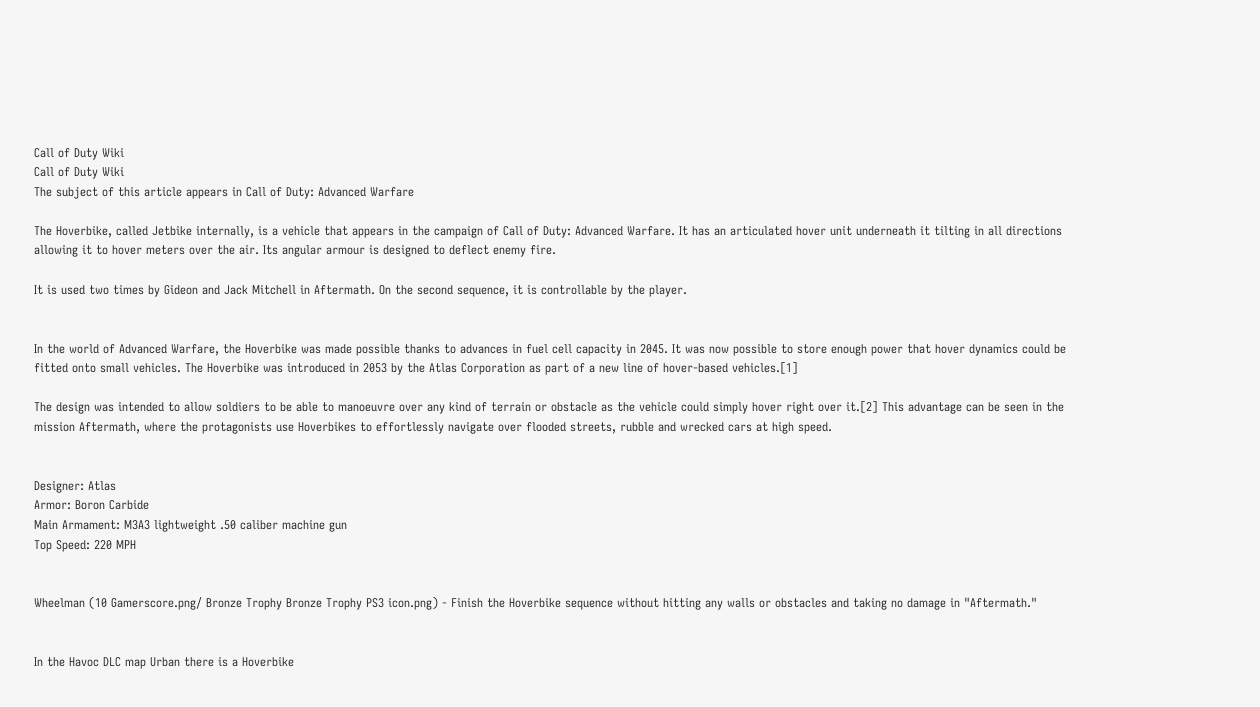Call of Duty Wiki
Call of Duty Wiki
The subject of this article appears in Call of Duty: Advanced Warfare

The Hoverbike, called Jetbike internally, is a vehicle that appears in the campaign of Call of Duty: Advanced Warfare. It has an articulated hover unit underneath it tilting in all directions allowing it to hover meters over the air. Its angular armour is designed to deflect enemy fire.

It is used two times by Gideon and Jack Mitchell in Aftermath. On the second sequence, it is controllable by the player.


In the world of Advanced Warfare, the Hoverbike was made possible thanks to advances in fuel cell capacity in 2045. It was now possible to store enough power that hover dynamics could be fitted onto small vehicles. The Hoverbike was introduced in 2053 by the Atlas Corporation as part of a new line of hover-based vehicles.[1]

The design was intended to allow soldiers to be able to manoeuvre over any kind of terrain or obstacle as the vehicle could simply hover right over it.[2] This advantage can be seen in the mission Aftermath, where the protagonists use Hoverbikes to effortlessly navigate over flooded streets, rubble and wrecked cars at high speed.


Designer: Atlas
Armor: Boron Carbide
Main Armament: M3A3 lightweight .50 caliber machine gun
Top Speed: 220 MPH


Wheelman (10 Gamerscore.png/ Bronze Trophy Bronze Trophy PS3 icon.png) - Finish the Hoverbike sequence without hitting any walls or obstacles and taking no damage in "Aftermath."


In the Havoc DLC map Urban there is a Hoverbike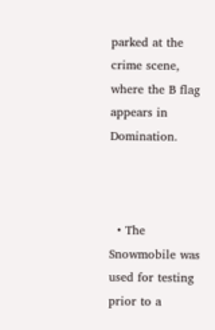parked at the crime scene, where the B flag appears in Domination.



  • The Snowmobile was used for testing prior to a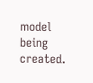model being created.